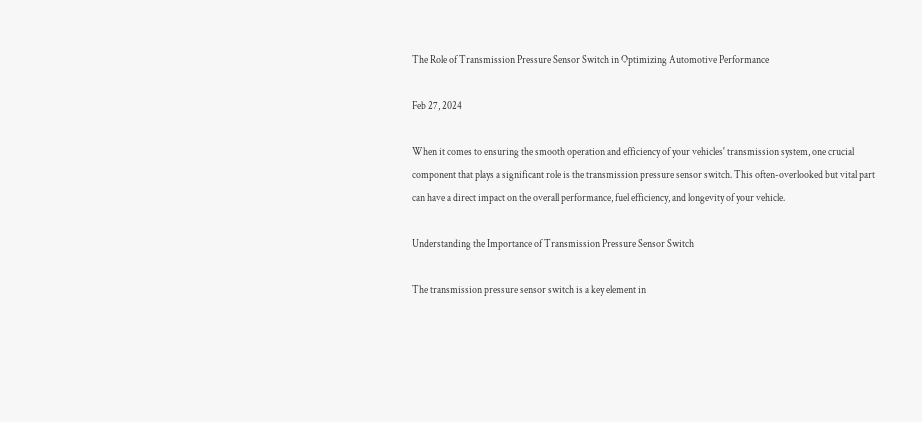The Role of Transmission Pressure Sensor Switch in Optimizing Automotive Performance

Feb 27, 2024

When it comes to ensuring the smooth operation and efficiency of your vehicles' transmission system, one crucial component that plays a significant role is the transmission pressure sensor switch. This often-overlooked but vital part can have a direct impact on the overall performance, fuel efficiency, and longevity of your vehicle.

Understanding the Importance of Transmission Pressure Sensor Switch

The transmission pressure sensor switch is a key element in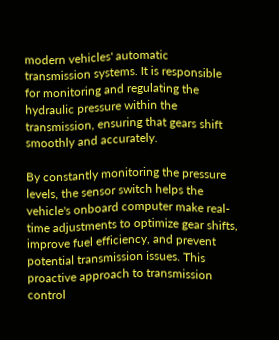modern vehicles' automatic transmission systems. It is responsible for monitoring and regulating the hydraulic pressure within the transmission, ensuring that gears shift smoothly and accurately.

By constantly monitoring the pressure levels, the sensor switch helps the vehicle's onboard computer make real-time adjustments to optimize gear shifts, improve fuel efficiency, and prevent potential transmission issues. This proactive approach to transmission control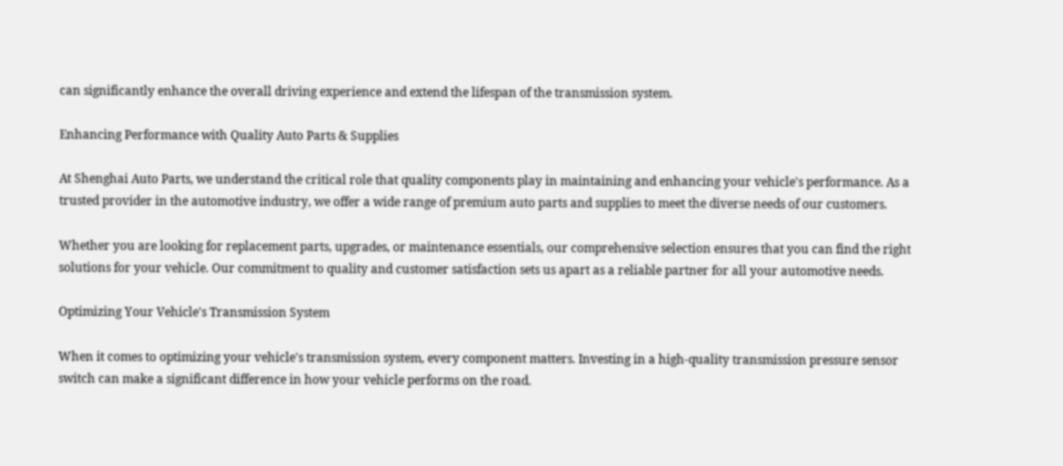can significantly enhance the overall driving experience and extend the lifespan of the transmission system.

Enhancing Performance with Quality Auto Parts & Supplies

At Shenghai Auto Parts, we understand the critical role that quality components play in maintaining and enhancing your vehicle's performance. As a trusted provider in the automotive industry, we offer a wide range of premium auto parts and supplies to meet the diverse needs of our customers.

Whether you are looking for replacement parts, upgrades, or maintenance essentials, our comprehensive selection ensures that you can find the right solutions for your vehicle. Our commitment to quality and customer satisfaction sets us apart as a reliable partner for all your automotive needs.

Optimizing Your Vehicle's Transmission System

When it comes to optimizing your vehicle's transmission system, every component matters. Investing in a high-quality transmission pressure sensor switch can make a significant difference in how your vehicle performs on the road.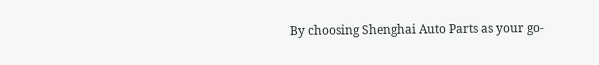By choosing Shenghai Auto Parts as your go-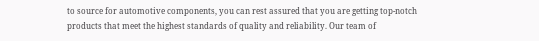to source for automotive components, you can rest assured that you are getting top-notch products that meet the highest standards of quality and reliability. Our team of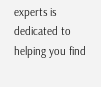experts is dedicated to helping you find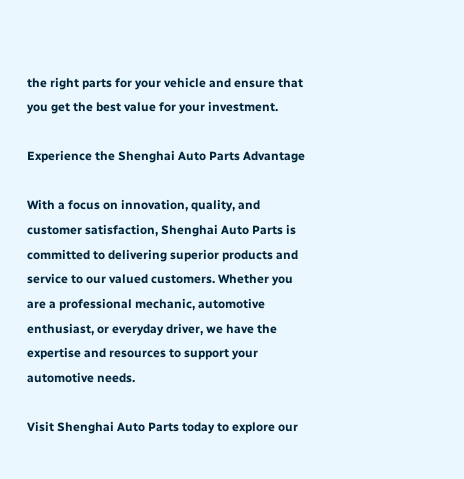the right parts for your vehicle and ensure that you get the best value for your investment.

Experience the Shenghai Auto Parts Advantage

With a focus on innovation, quality, and customer satisfaction, Shenghai Auto Parts is committed to delivering superior products and service to our valued customers. Whether you are a professional mechanic, automotive enthusiast, or everyday driver, we have the expertise and resources to support your automotive needs.

Visit Shenghai Auto Parts today to explore our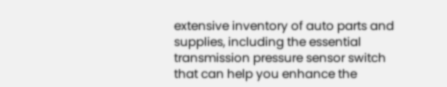extensive inventory of auto parts and supplies, including the essential transmission pressure sensor switch that can help you enhance the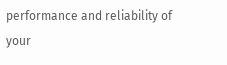performance and reliability of your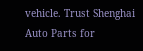vehicle. Trust Shenghai Auto Parts for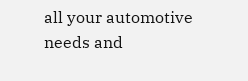all your automotive needs and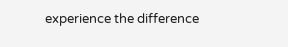experience the difference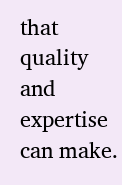that quality and expertise can make.